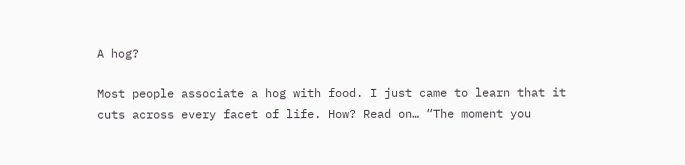A hog?

Most people associate a hog with food. I just came to learn that it cuts across every facet of life. How? Read on… “The moment you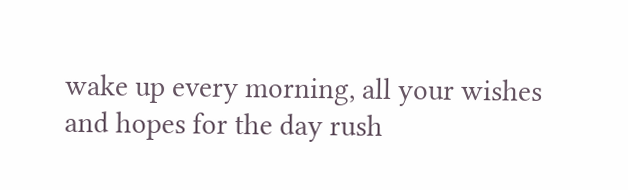wake up every morning, all your wishes and hopes for the day rush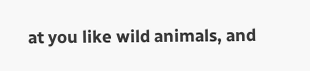at you like wild animals, and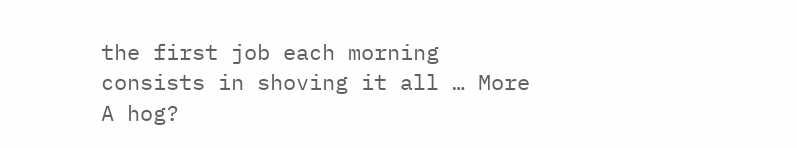the first job each morning consists in shoving it all … More A hog?